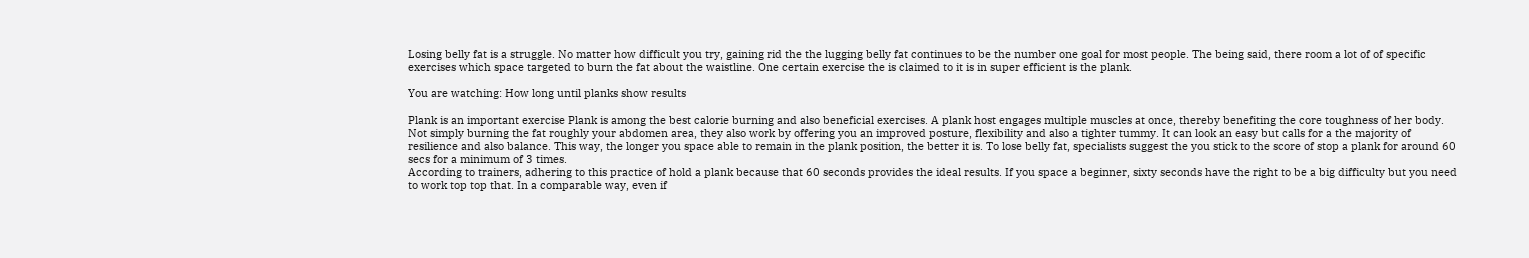Losing belly fat is a struggle. No matter how difficult you try, gaining rid the the lugging belly fat continues to be the number one goal for most people. The being said, there room a lot of of specific exercises which space targeted to burn the fat about the waistline. One certain exercise the is claimed to it is in super efficient is the plank.

You are watching: How long until planks show results

Plank is an important exercise Plank is among the best calorie burning and also beneficial exercises. A plank host engages multiple muscles at once, thereby benefiting the core toughness of her body. Not simply burning the fat roughly your abdomen area, they also work by offering you an improved posture, flexibility and also a tighter tummy. It can look an easy but calls for a the majority of resilience and also balance. This way, the longer you space able to remain in the plank position, the better it is. To lose belly fat, specialists suggest the you stick to the score of stop a plank for around 60 secs for a minimum of 3 times.
According to trainers, adhering to this practice of hold a plank because that 60 seconds provides the ideal results. If you space a beginner, sixty seconds have the right to be a big difficulty but you need to work top top that. In a comparable way, even if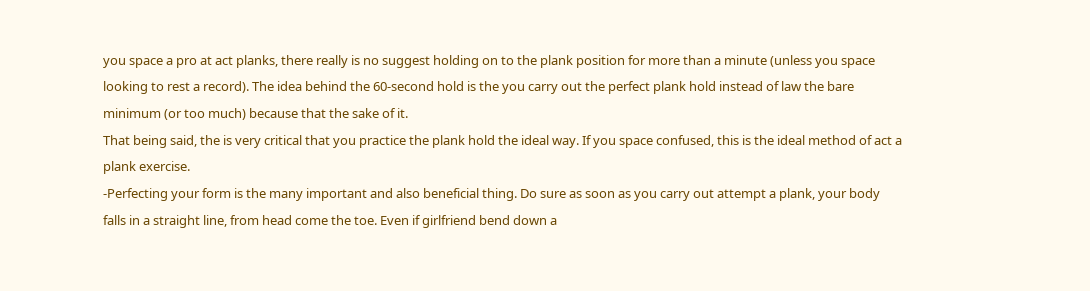you space a pro at act planks, there really is no suggest holding on to the plank position for more than a minute (unless you space looking to rest a record). The idea behind the 60-second hold is the you carry out the perfect plank hold instead of law the bare minimum (or too much) because that the sake of it.
That being said, the is very critical that you practice the plank hold the ideal way. If you space confused, this is the ideal method of act a plank exercise.
-Perfecting your form is the many important and also beneficial thing. Do sure as soon as you carry out attempt a plank, your body falls in a straight line, from head come the toe. Even if girlfriend bend down a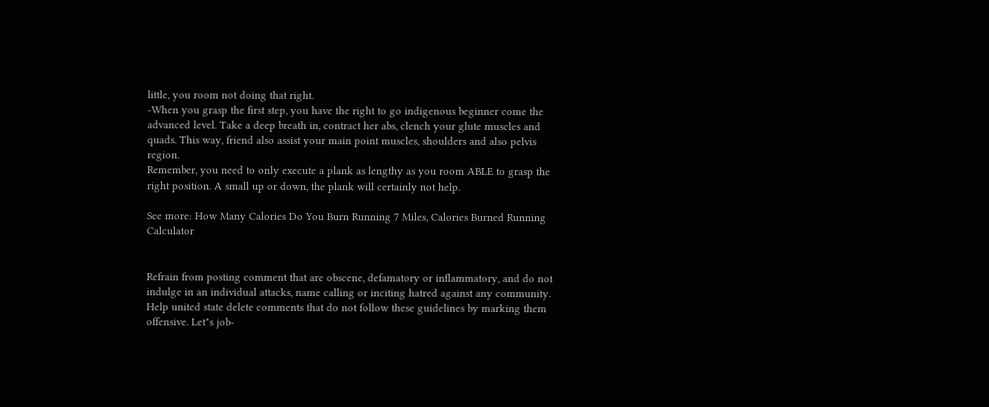little, you room not doing that right.
-When you grasp the first step, you have the right to go indigenous beginner come the advanced level. Take a deep breath in, contract her abs, clench your glute muscles and quads. This way, friend also assist your main point muscles, shoulders and also pelvis region.
Remember, you need to only execute a plank as lengthy as you room ABLE to grasp the right position. A small up or down, the plank will certainly not help.

See more: How Many Calories Do You Burn Running 7 Miles, Calories Burned Running Calculator


Refrain from posting comment that are obscene, defamatory or inflammatory, and do not indulge in an individual attacks, name calling or inciting hatred against any community. Help united state delete comments that do not follow these guidelines by marking them offensive. Let"s job-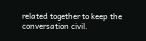related together to keep the conversation civil.